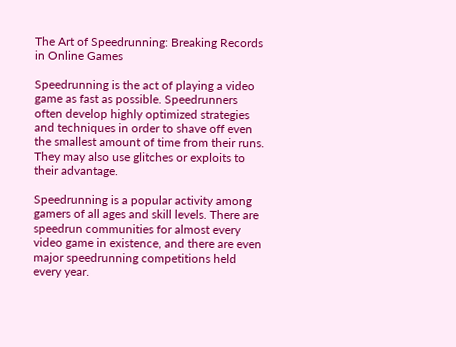The Art of Speedrunning: Breaking Records in Online Games

Speedrunning is the act of playing a video game as fast as possible. Speedrunners often develop highly optimized strategies and techniques in order to shave off even the smallest amount of time from their runs. They may also use glitches or exploits to their advantage.

Speedrunning is a popular activity among gamers of all ages and skill levels. There are speedrun communities for almost every video game in existence, and there are even major speedrunning competitions held every year.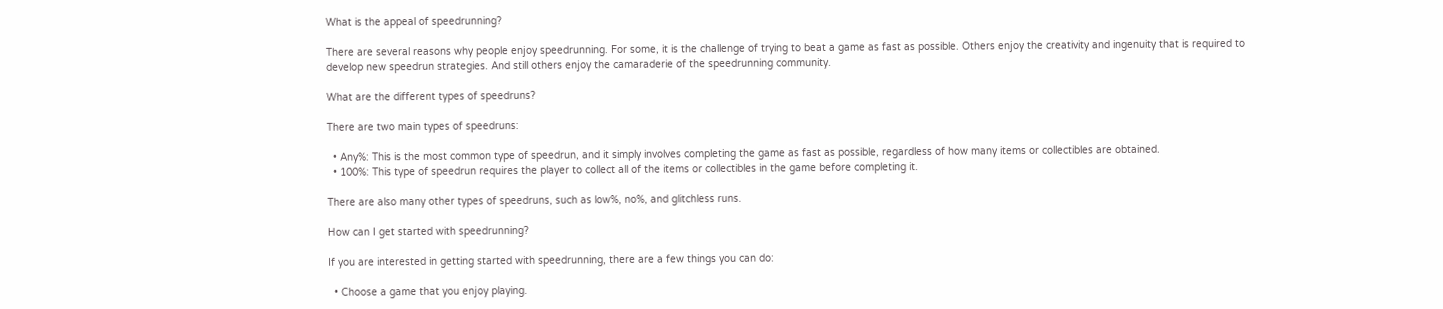What is the appeal of speedrunning?

There are several reasons why people enjoy speedrunning. For some, it is the challenge of trying to beat a game as fast as possible. Others enjoy the creativity and ingenuity that is required to develop new speedrun strategies. And still others enjoy the camaraderie of the speedrunning community.

What are the different types of speedruns?

There are two main types of speedruns:

  • Any%: This is the most common type of speedrun, and it simply involves completing the game as fast as possible, regardless of how many items or collectibles are obtained.
  • 100%: This type of speedrun requires the player to collect all of the items or collectibles in the game before completing it.

There are also many other types of speedruns, such as low%, no%, and glitchless runs.

How can I get started with speedrunning?

If you are interested in getting started with speedrunning, there are a few things you can do:

  • Choose a game that you enjoy playing.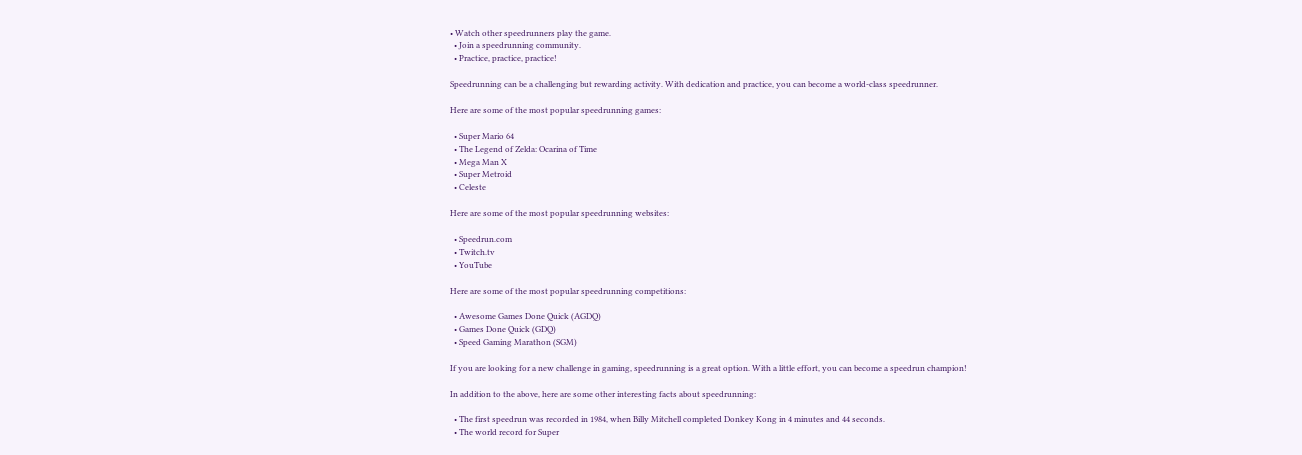• Watch other speedrunners play the game.
  • Join a speedrunning community.
  • Practice, practice, practice!

Speedrunning can be a challenging but rewarding activity. With dedication and practice, you can become a world-class speedrunner.

Here are some of the most popular speedrunning games:

  • Super Mario 64
  • The Legend of Zelda: Ocarina of Time
  • Mega Man X
  • Super Metroid
  • Celeste

Here are some of the most popular speedrunning websites:

  • Speedrun.com
  • Twitch.tv
  • YouTube

Here are some of the most popular speedrunning competitions:

  • Awesome Games Done Quick (AGDQ)
  • Games Done Quick (GDQ)
  • Speed Gaming Marathon (SGM)

If you are looking for a new challenge in gaming, speedrunning is a great option. With a little effort, you can become a speedrun champion!

In addition to the above, here are some other interesting facts about speedrunning:

  • The first speedrun was recorded in 1984, when Billy Mitchell completed Donkey Kong in 4 minutes and 44 seconds.
  • The world record for Super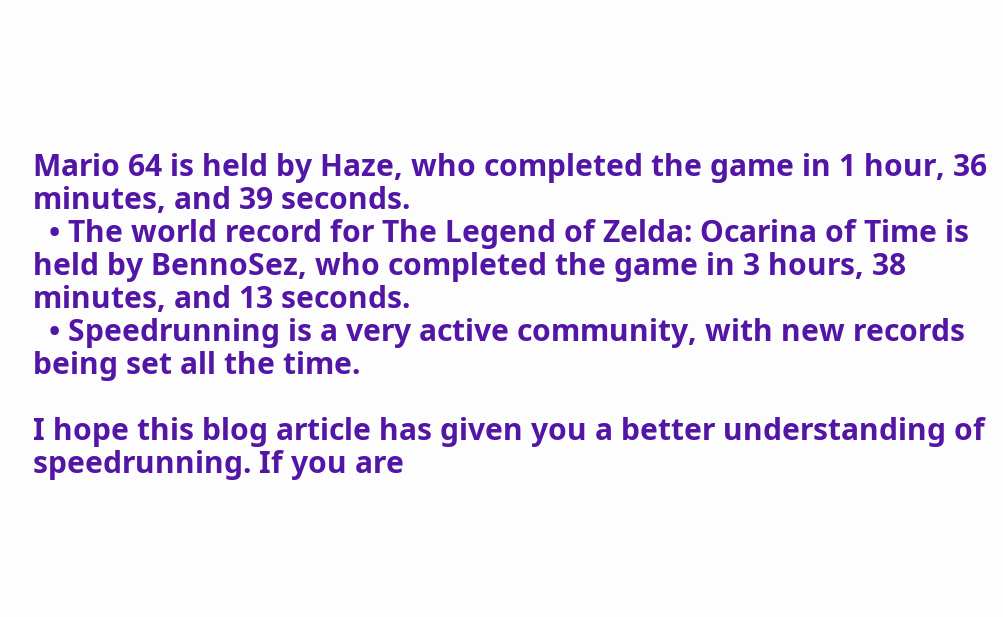Mario 64 is held by Haze, who completed the game in 1 hour, 36 minutes, and 39 seconds.
  • The world record for The Legend of Zelda: Ocarina of Time is held by BennoSez, who completed the game in 3 hours, 38 minutes, and 13 seconds.
  • Speedrunning is a very active community, with new records being set all the time.

I hope this blog article has given you a better understanding of speedrunning. If you are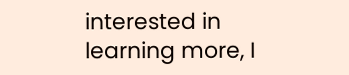interested in learning more, I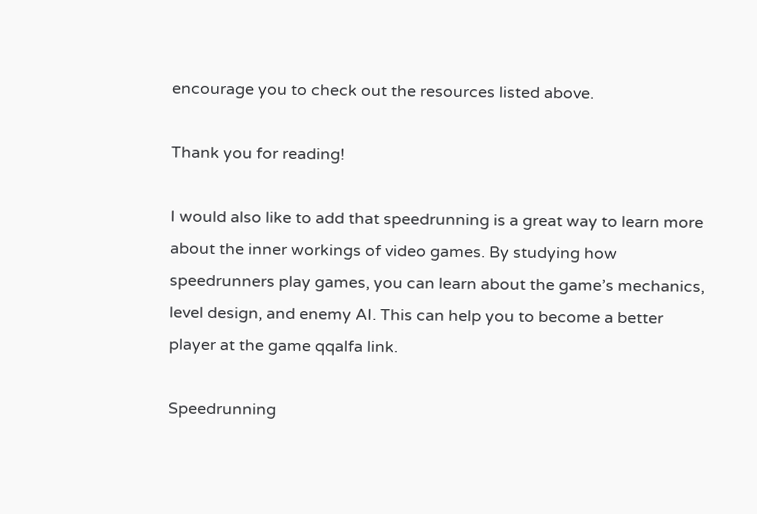encourage you to check out the resources listed above.

Thank you for reading!

I would also like to add that speedrunning is a great way to learn more about the inner workings of video games. By studying how speedrunners play games, you can learn about the game’s mechanics, level design, and enemy AI. This can help you to become a better player at the game qqalfa link.

Speedrunning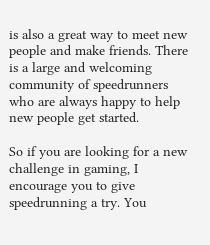is also a great way to meet new people and make friends. There is a large and welcoming community of speedrunners who are always happy to help new people get started.

So if you are looking for a new challenge in gaming, I encourage you to give speedrunning a try. You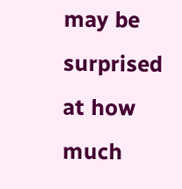may be surprised at how much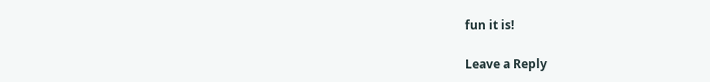fun it is!

Leave a Reply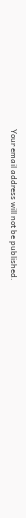Your email address will not be published.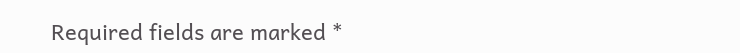Required fields are marked *